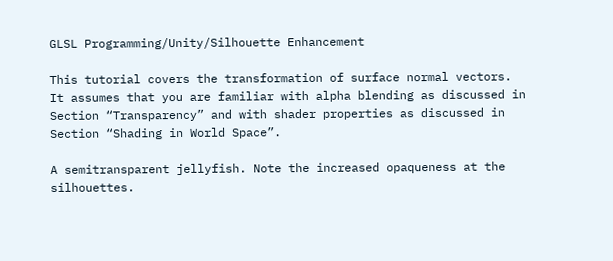GLSL Programming/Unity/Silhouette Enhancement

This tutorial covers the transformation of surface normal vectors. It assumes that you are familiar with alpha blending as discussed in Section “Transparency” and with shader properties as discussed in Section “Shading in World Space”.

A semitransparent jellyfish. Note the increased opaqueness at the silhouettes.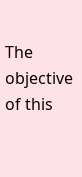The objective of this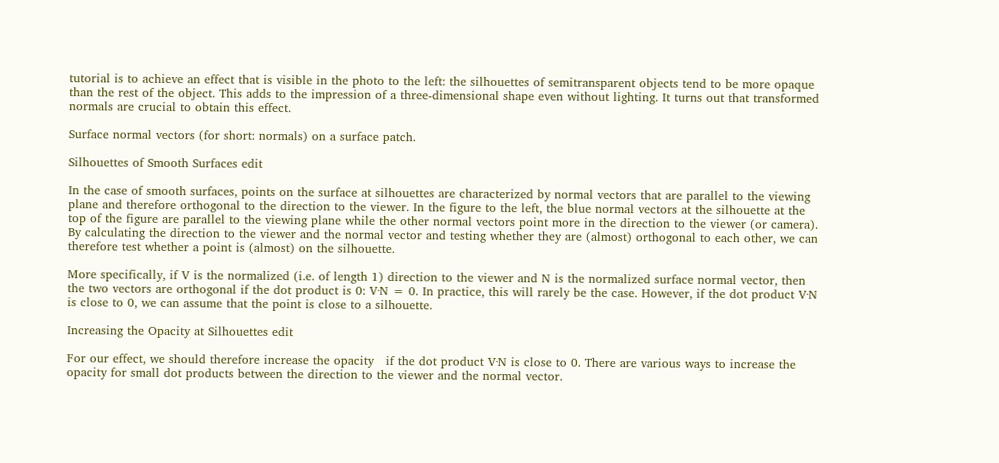tutorial is to achieve an effect that is visible in the photo to the left: the silhouettes of semitransparent objects tend to be more opaque than the rest of the object. This adds to the impression of a three-dimensional shape even without lighting. It turns out that transformed normals are crucial to obtain this effect.

Surface normal vectors (for short: normals) on a surface patch.

Silhouettes of Smooth Surfaces edit

In the case of smooth surfaces, points on the surface at silhouettes are characterized by normal vectors that are parallel to the viewing plane and therefore orthogonal to the direction to the viewer. In the figure to the left, the blue normal vectors at the silhouette at the top of the figure are parallel to the viewing plane while the other normal vectors point more in the direction to the viewer (or camera). By calculating the direction to the viewer and the normal vector and testing whether they are (almost) orthogonal to each other, we can therefore test whether a point is (almost) on the silhouette.

More specifically, if V is the normalized (i.e. of length 1) direction to the viewer and N is the normalized surface normal vector, then the two vectors are orthogonal if the dot product is 0: V·N = 0. In practice, this will rarely be the case. However, if the dot product V·N is close to 0, we can assume that the point is close to a silhouette.

Increasing the Opacity at Silhouettes edit

For our effect, we should therefore increase the opacity   if the dot product V·N is close to 0. There are various ways to increase the opacity for small dot products between the direction to the viewer and the normal vector.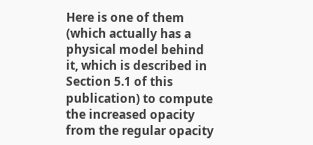Here is one of them (which actually has a physical model behind it, which is described in Section 5.1 of this publication) to compute the increased opacity   from the regular opacity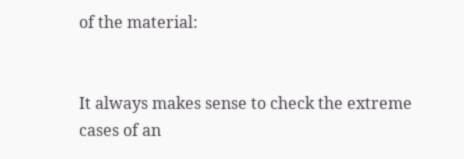of the material:


It always makes sense to check the extreme cases of an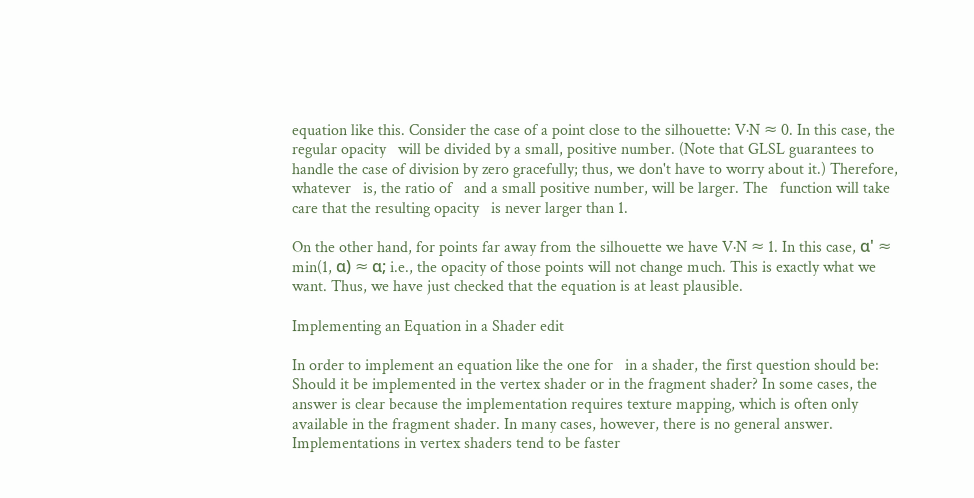equation like this. Consider the case of a point close to the silhouette: V·N ≈ 0. In this case, the regular opacity   will be divided by a small, positive number. (Note that GLSL guarantees to handle the case of division by zero gracefully; thus, we don't have to worry about it.) Therefore, whatever   is, the ratio of   and a small positive number, will be larger. The   function will take care that the resulting opacity   is never larger than 1.

On the other hand, for points far away from the silhouette we have V·N ≈ 1. In this case, α' ≈ min(1, α) ≈ α; i.e., the opacity of those points will not change much. This is exactly what we want. Thus, we have just checked that the equation is at least plausible.

Implementing an Equation in a Shader edit

In order to implement an equation like the one for   in a shader, the first question should be: Should it be implemented in the vertex shader or in the fragment shader? In some cases, the answer is clear because the implementation requires texture mapping, which is often only available in the fragment shader. In many cases, however, there is no general answer. Implementations in vertex shaders tend to be faster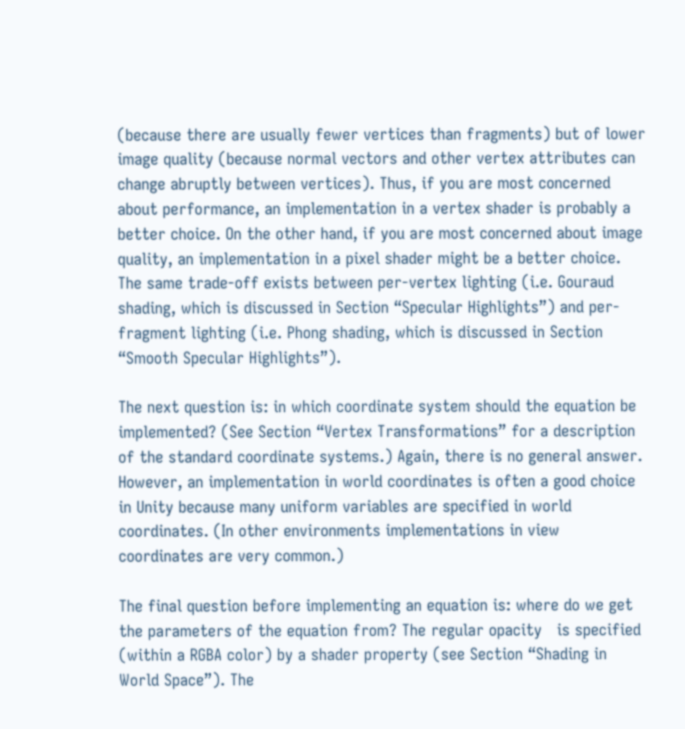(because there are usually fewer vertices than fragments) but of lower image quality (because normal vectors and other vertex attributes can change abruptly between vertices). Thus, if you are most concerned about performance, an implementation in a vertex shader is probably a better choice. On the other hand, if you are most concerned about image quality, an implementation in a pixel shader might be a better choice. The same trade-off exists between per-vertex lighting (i.e. Gouraud shading, which is discussed in Section “Specular Highlights”) and per-fragment lighting (i.e. Phong shading, which is discussed in Section “Smooth Specular Highlights”).

The next question is: in which coordinate system should the equation be implemented? (See Section “Vertex Transformations” for a description of the standard coordinate systems.) Again, there is no general answer. However, an implementation in world coordinates is often a good choice in Unity because many uniform variables are specified in world coordinates. (In other environments implementations in view coordinates are very common.)

The final question before implementing an equation is: where do we get the parameters of the equation from? The regular opacity   is specified (within a RGBA color) by a shader property (see Section “Shading in World Space”). The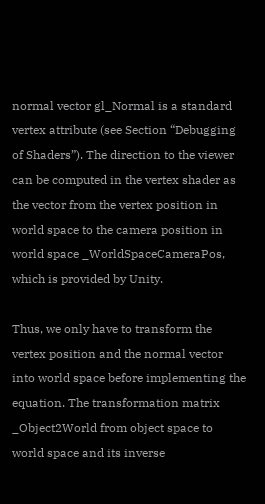normal vector gl_Normal is a standard vertex attribute (see Section “Debugging of Shaders”). The direction to the viewer can be computed in the vertex shader as the vector from the vertex position in world space to the camera position in world space _WorldSpaceCameraPos, which is provided by Unity.

Thus, we only have to transform the vertex position and the normal vector into world space before implementing the equation. The transformation matrix _Object2World from object space to world space and its inverse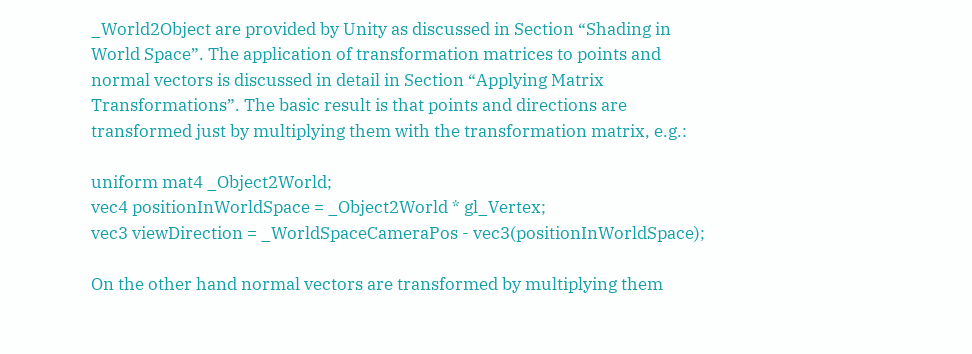_World2Object are provided by Unity as discussed in Section “Shading in World Space”. The application of transformation matrices to points and normal vectors is discussed in detail in Section “Applying Matrix Transformations”. The basic result is that points and directions are transformed just by multiplying them with the transformation matrix, e.g.:

uniform mat4 _Object2World;
vec4 positionInWorldSpace = _Object2World * gl_Vertex;
vec3 viewDirection = _WorldSpaceCameraPos - vec3(positionInWorldSpace);

On the other hand normal vectors are transformed by multiplying them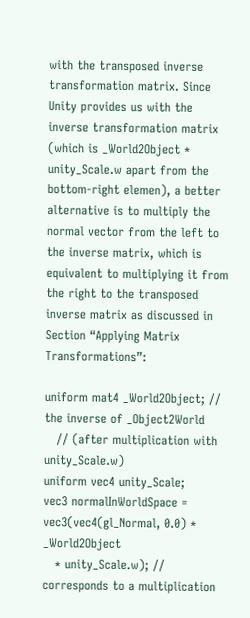with the transposed inverse transformation matrix. Since Unity provides us with the inverse transformation matrix (which is _World2Object * unity_Scale.w apart from the bottom-right elemen), a better alternative is to multiply the normal vector from the left to the inverse matrix, which is equivalent to multiplying it from the right to the transposed inverse matrix as discussed in Section “Applying Matrix Transformations”:

uniform mat4 _World2Object; // the inverse of _Object2World
   // (after multiplication with unity_Scale.w)
uniform vec4 unity_Scale;
vec3 normalInWorldSpace = vec3(vec4(gl_Normal, 0.0) * _World2Object
   * unity_Scale.w); // corresponds to a multiplication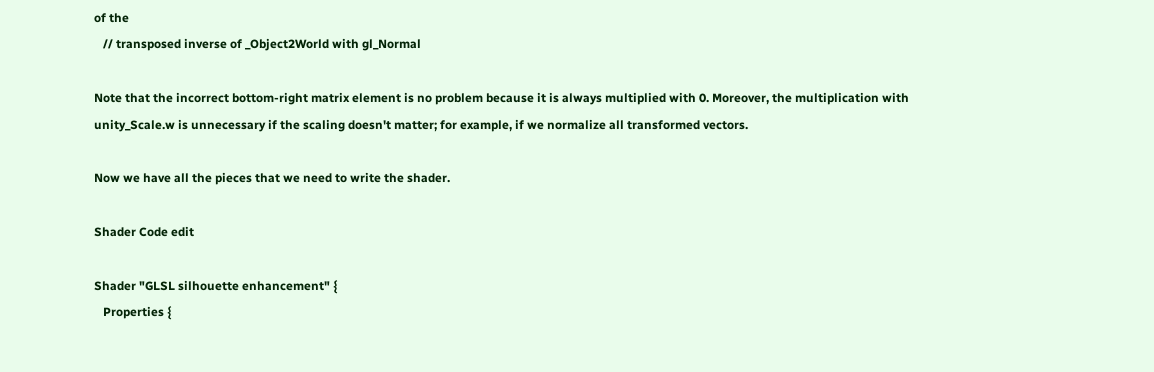of the
   // transposed inverse of _Object2World with gl_Normal

Note that the incorrect bottom-right matrix element is no problem because it is always multiplied with 0. Moreover, the multiplication with unity_Scale.w is unnecessary if the scaling doesn't matter; for example, if we normalize all transformed vectors.

Now we have all the pieces that we need to write the shader.

Shader Code edit

Shader "GLSL silhouette enhancement" {
   Properties {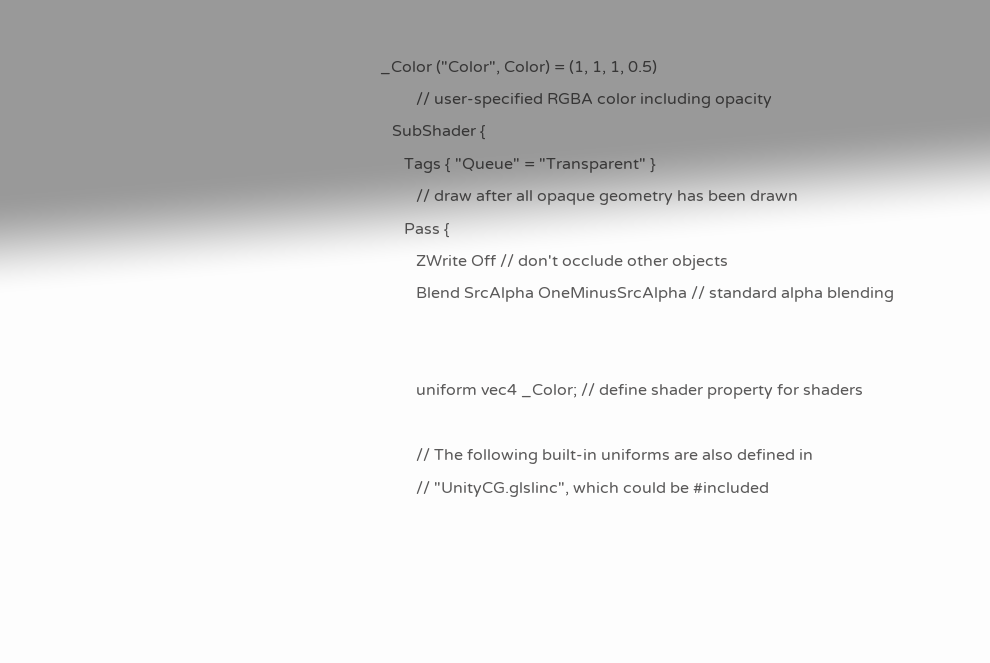_Color ("Color", Color) = (1, 1, 1, 0.5)
         // user-specified RGBA color including opacity
   SubShader {
      Tags { "Queue" = "Transparent" }
         // draw after all opaque geometry has been drawn
      Pass {
         ZWrite Off // don't occlude other objects
         Blend SrcAlpha OneMinusSrcAlpha // standard alpha blending


         uniform vec4 _Color; // define shader property for shaders

         // The following built-in uniforms are also defined in
         // "UnityCG.glslinc", which could be #included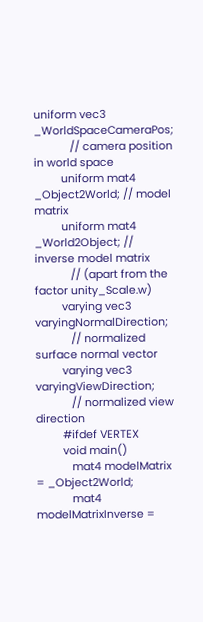uniform vec3 _WorldSpaceCameraPos;
            // camera position in world space
         uniform mat4 _Object2World; // model matrix
         uniform mat4 _World2Object; // inverse model matrix
            // (apart from the factor unity_Scale.w)
         varying vec3 varyingNormalDirection;
            // normalized surface normal vector
         varying vec3 varyingViewDirection;
            // normalized view direction
         #ifdef VERTEX
         void main()
            mat4 modelMatrix = _Object2World;
            mat4 modelMatrixInverse =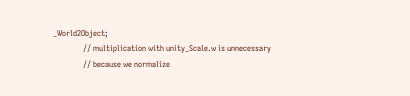_World2Object;
               // multiplication with unity_Scale.w is unnecessary
               // because we normalize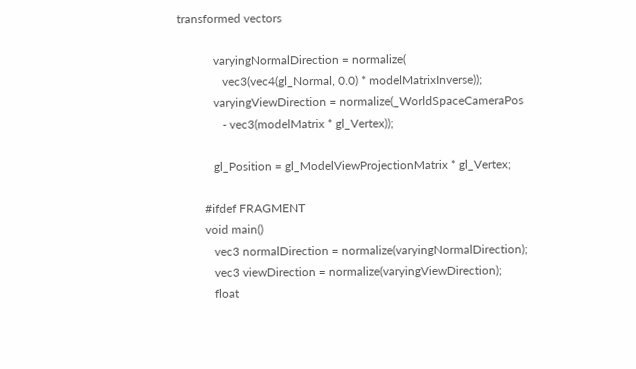transformed vectors

            varyingNormalDirection = normalize(
               vec3(vec4(gl_Normal, 0.0) * modelMatrixInverse));
            varyingViewDirection = normalize(_WorldSpaceCameraPos
               - vec3(modelMatrix * gl_Vertex));

            gl_Position = gl_ModelViewProjectionMatrix * gl_Vertex;

         #ifdef FRAGMENT
         void main()
            vec3 normalDirection = normalize(varyingNormalDirection);
            vec3 viewDirection = normalize(varyingViewDirection);
            float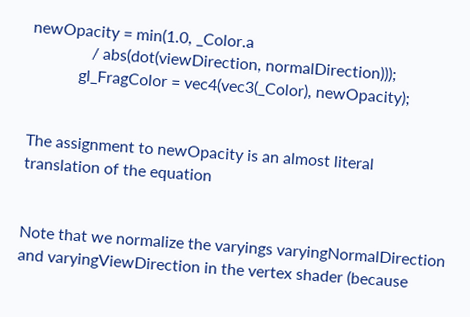newOpacity = min(1.0, _Color.a
               / abs(dot(viewDirection, normalDirection)));
            gl_FragColor = vec4(vec3(_Color), newOpacity);


The assignment to newOpacity is an almost literal translation of the equation


Note that we normalize the varyings varyingNormalDirection and varyingViewDirection in the vertex shader (because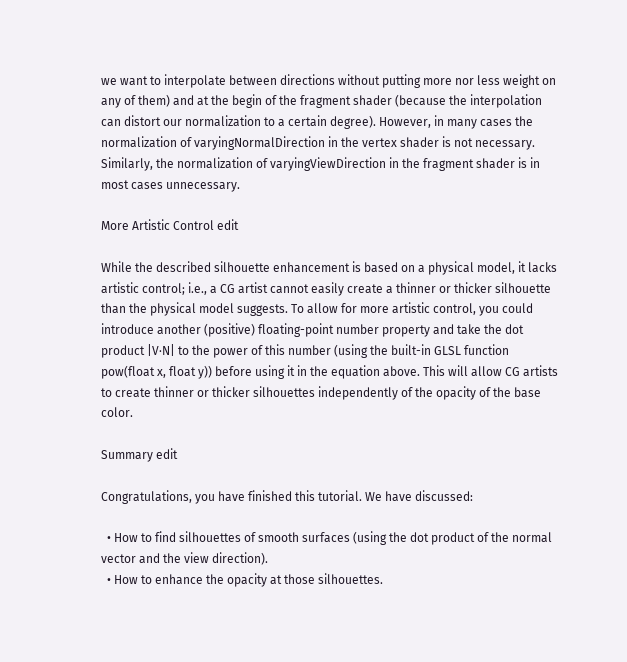we want to interpolate between directions without putting more nor less weight on any of them) and at the begin of the fragment shader (because the interpolation can distort our normalization to a certain degree). However, in many cases the normalization of varyingNormalDirection in the vertex shader is not necessary. Similarly, the normalization of varyingViewDirection in the fragment shader is in most cases unnecessary.

More Artistic Control edit

While the described silhouette enhancement is based on a physical model, it lacks artistic control; i.e., a CG artist cannot easily create a thinner or thicker silhouette than the physical model suggests. To allow for more artistic control, you could introduce another (positive) floating-point number property and take the dot product |V·N| to the power of this number (using the built-in GLSL function pow(float x, float y)) before using it in the equation above. This will allow CG artists to create thinner or thicker silhouettes independently of the opacity of the base color.

Summary edit

Congratulations, you have finished this tutorial. We have discussed:

  • How to find silhouettes of smooth surfaces (using the dot product of the normal vector and the view direction).
  • How to enhance the opacity at those silhouettes.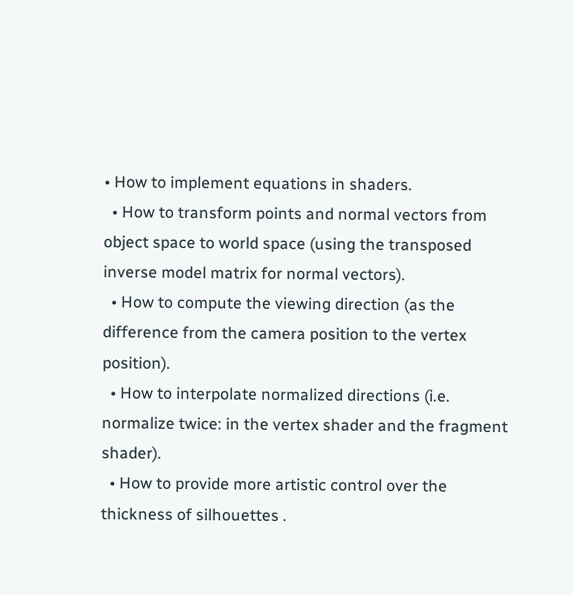• How to implement equations in shaders.
  • How to transform points and normal vectors from object space to world space (using the transposed inverse model matrix for normal vectors).
  • How to compute the viewing direction (as the difference from the camera position to the vertex position).
  • How to interpolate normalized directions (i.e. normalize twice: in the vertex shader and the fragment shader).
  • How to provide more artistic control over the thickness of silhouettes .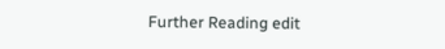Further Reading edit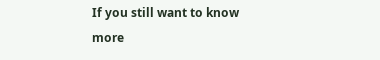If you still want to know more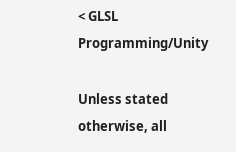< GLSL Programming/Unity

Unless stated otherwise, all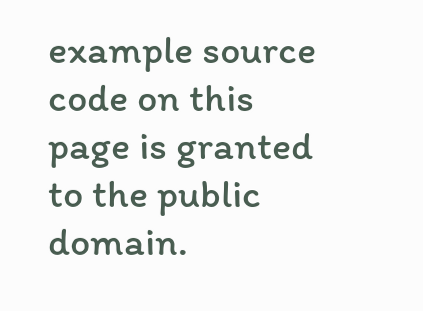example source code on this page is granted to the public domain.